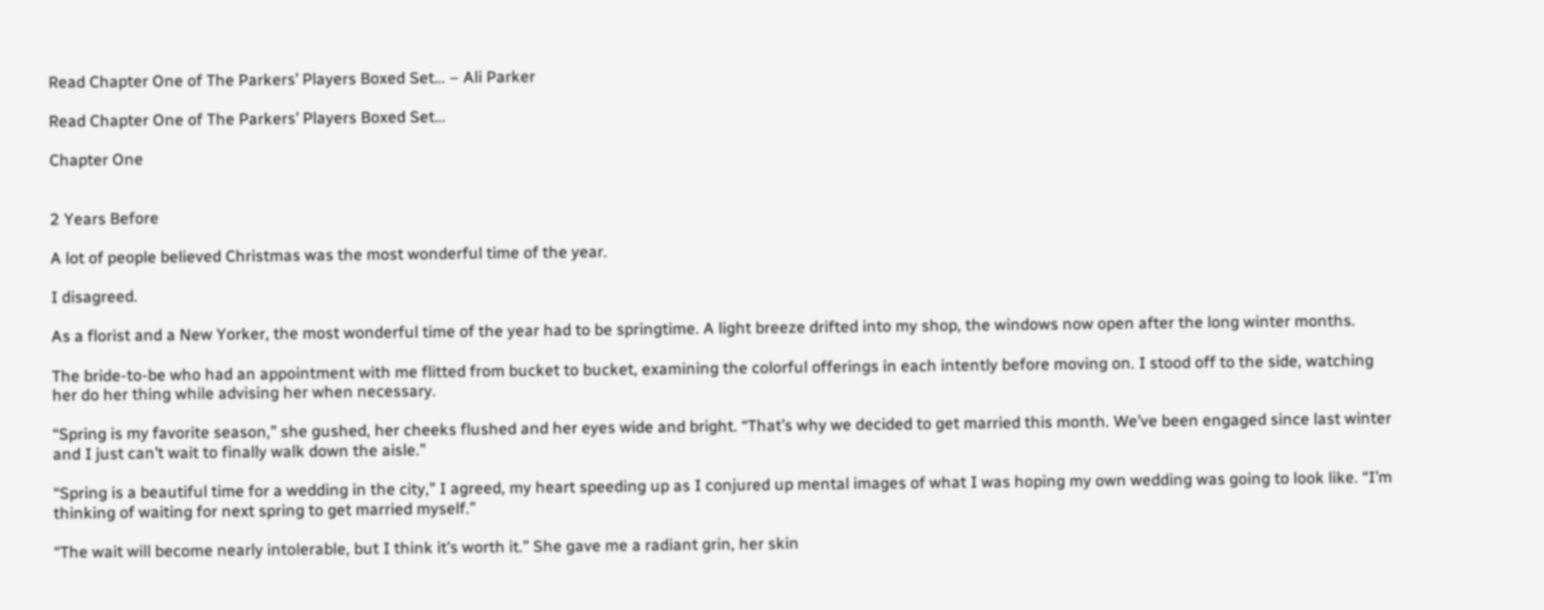Read Chapter One of The Parkers’ Players Boxed Set… – Ali Parker

Read Chapter One of The Parkers’ Players Boxed Set…

Chapter One


2 Years Before

A lot of people believed Christmas was the most wonderful time of the year.

I disagreed.

As a florist and a New Yorker, the most wonderful time of the year had to be springtime. A light breeze drifted into my shop, the windows now open after the long winter months.

The bride-to-be who had an appointment with me flitted from bucket to bucket, examining the colorful offerings in each intently before moving on. I stood off to the side, watching her do her thing while advising her when necessary.

“Spring is my favorite season,” she gushed, her cheeks flushed and her eyes wide and bright. “That’s why we decided to get married this month. We’ve been engaged since last winter and I just can’t wait to finally walk down the aisle.”

“Spring is a beautiful time for a wedding in the city,” I agreed, my heart speeding up as I conjured up mental images of what I was hoping my own wedding was going to look like. “I’m thinking of waiting for next spring to get married myself.”

“The wait will become nearly intolerable, but I think it’s worth it.” She gave me a radiant grin, her skin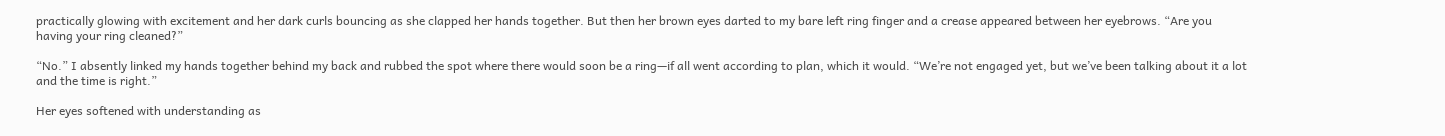practically glowing with excitement and her dark curls bouncing as she clapped her hands together. But then her brown eyes darted to my bare left ring finger and a crease appeared between her eyebrows. “Are you having your ring cleaned?”

“No.” I absently linked my hands together behind my back and rubbed the spot where there would soon be a ring—if all went according to plan, which it would. “We’re not engaged yet, but we’ve been talking about it a lot and the time is right.”

Her eyes softened with understanding as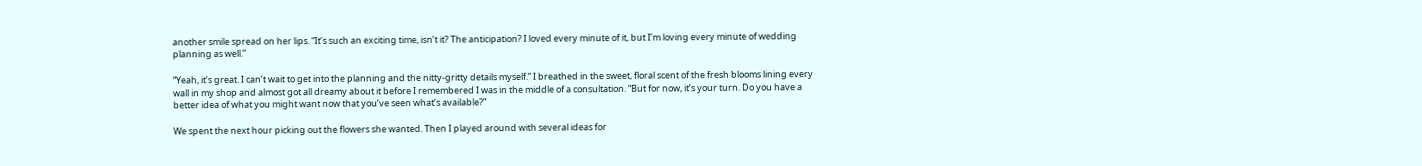another smile spread on her lips. “It’s such an exciting time, isn’t it? The anticipation? I loved every minute of it, but I’m loving every minute of wedding planning as well.”

“Yeah, it’s great. I can’t wait to get into the planning and the nitty-gritty details myself.” I breathed in the sweet, floral scent of the fresh blooms lining every wall in my shop and almost got all dreamy about it before I remembered I was in the middle of a consultation. “But for now, it’s your turn. Do you have a better idea of what you might want now that you’ve seen what’s available?”

We spent the next hour picking out the flowers she wanted. Then I played around with several ideas for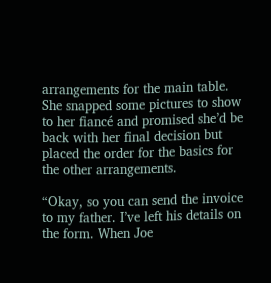arrangements for the main table. She snapped some pictures to show to her fiancé and promised she’d be back with her final decision but placed the order for the basics for the other arrangements.

“Okay, so you can send the invoice to my father. I’ve left his details on the form. When Joe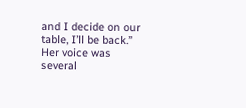and I decide on our table, I’ll be back.” Her voice was several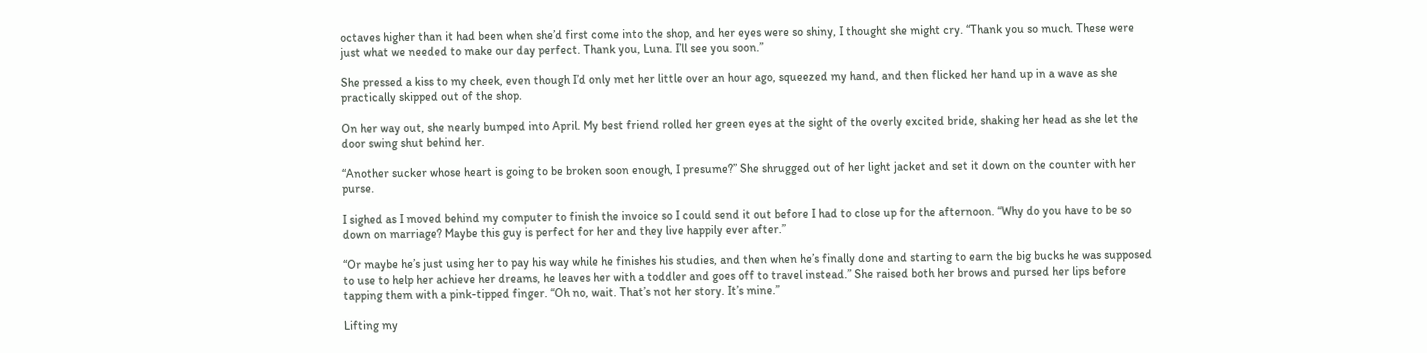octaves higher than it had been when she’d first come into the shop, and her eyes were so shiny, I thought she might cry. “Thank you so much. These were just what we needed to make our day perfect. Thank you, Luna. I’ll see you soon.”

She pressed a kiss to my cheek, even though I’d only met her little over an hour ago, squeezed my hand, and then flicked her hand up in a wave as she practically skipped out of the shop.

On her way out, she nearly bumped into April. My best friend rolled her green eyes at the sight of the overly excited bride, shaking her head as she let the door swing shut behind her.

“Another sucker whose heart is going to be broken soon enough, I presume?” She shrugged out of her light jacket and set it down on the counter with her purse.

I sighed as I moved behind my computer to finish the invoice so I could send it out before I had to close up for the afternoon. “Why do you have to be so down on marriage? Maybe this guy is perfect for her and they live happily ever after.”

“Or maybe he’s just using her to pay his way while he finishes his studies, and then when he’s finally done and starting to earn the big bucks he was supposed to use to help her achieve her dreams, he leaves her with a toddler and goes off to travel instead.” She raised both her brows and pursed her lips before tapping them with a pink-tipped finger. “Oh no, wait. That’s not her story. It’s mine.”

Lifting my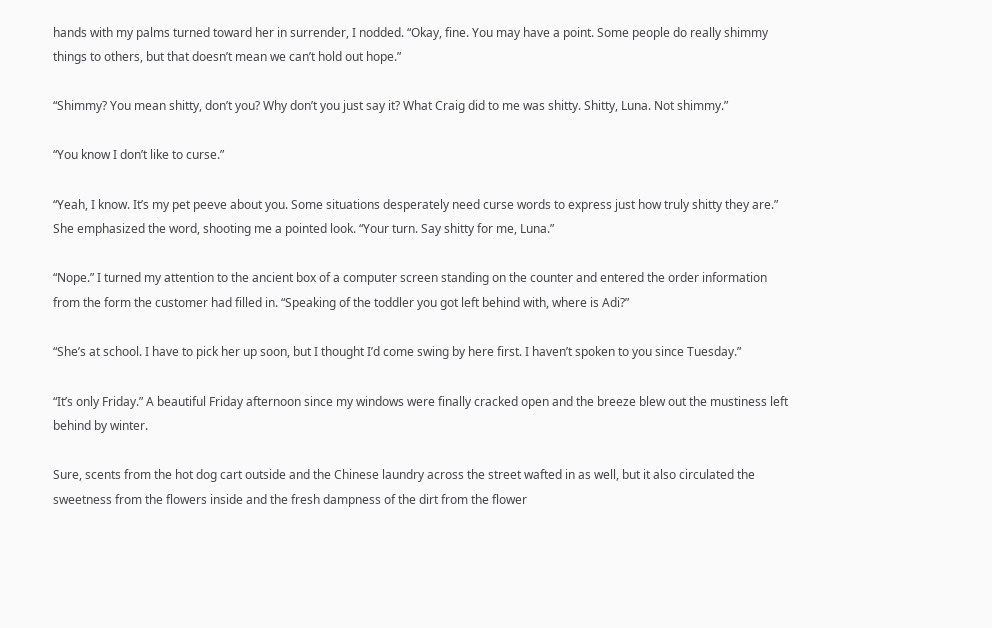hands with my palms turned toward her in surrender, I nodded. “Okay, fine. You may have a point. Some people do really shimmy things to others, but that doesn’t mean we can’t hold out hope.”

“Shimmy? You mean shitty, don’t you? Why don’t you just say it? What Craig did to me was shitty. Shitty, Luna. Not shimmy.”

“You know I don’t like to curse.”

“Yeah, I know. It’s my pet peeve about you. Some situations desperately need curse words to express just how truly shitty they are.” She emphasized the word, shooting me a pointed look. “Your turn. Say shitty for me, Luna.”

“Nope.” I turned my attention to the ancient box of a computer screen standing on the counter and entered the order information from the form the customer had filled in. “Speaking of the toddler you got left behind with, where is Adi?”

“She’s at school. I have to pick her up soon, but I thought I’d come swing by here first. I haven’t spoken to you since Tuesday.”

“It’s only Friday.” A beautiful Friday afternoon since my windows were finally cracked open and the breeze blew out the mustiness left behind by winter.

Sure, scents from the hot dog cart outside and the Chinese laundry across the street wafted in as well, but it also circulated the sweetness from the flowers inside and the fresh dampness of the dirt from the flower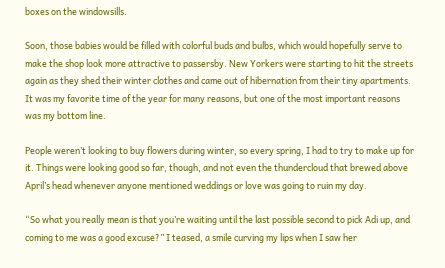boxes on the windowsills.

Soon, those babies would be filled with colorful buds and bulbs, which would hopefully serve to make the shop look more attractive to passersby. New Yorkers were starting to hit the streets again as they shed their winter clothes and came out of hibernation from their tiny apartments. It was my favorite time of the year for many reasons, but one of the most important reasons was my bottom line.

People weren’t looking to buy flowers during winter, so every spring, I had to try to make up for it. Things were looking good so far, though, and not even the thundercloud that brewed above April’s head whenever anyone mentioned weddings or love was going to ruin my day.

“So what you really mean is that you’re waiting until the last possible second to pick Adi up, and coming to me was a good excuse?” I teased, a smile curving my lips when I saw her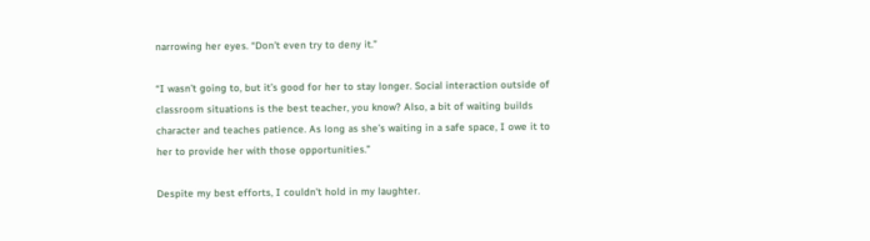narrowing her eyes. “Don’t even try to deny it.”

“I wasn’t going to, but it’s good for her to stay longer. Social interaction outside of classroom situations is the best teacher, you know? Also, a bit of waiting builds character and teaches patience. As long as she’s waiting in a safe space, I owe it to her to provide her with those opportunities.”

Despite my best efforts, I couldn’t hold in my laughter.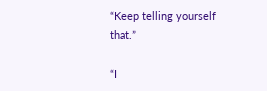“Keep telling yourself that.”

“I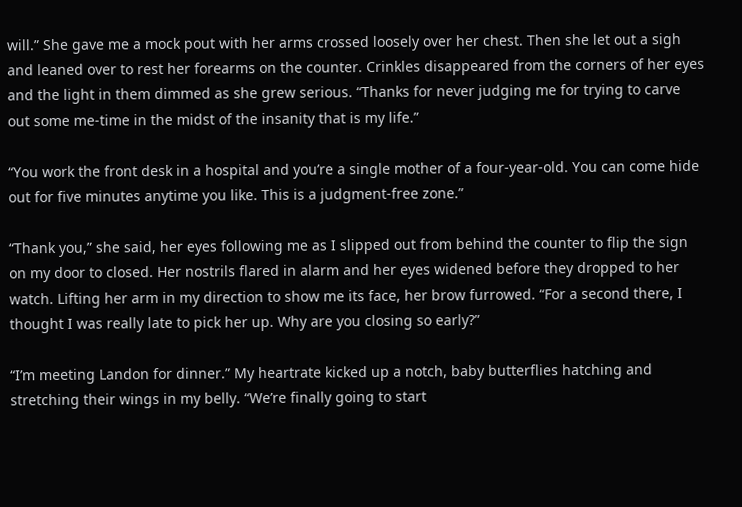will.” She gave me a mock pout with her arms crossed loosely over her chest. Then she let out a sigh and leaned over to rest her forearms on the counter. Crinkles disappeared from the corners of her eyes and the light in them dimmed as she grew serious. “Thanks for never judging me for trying to carve out some me-time in the midst of the insanity that is my life.”

“You work the front desk in a hospital and you’re a single mother of a four-year-old. You can come hide out for five minutes anytime you like. This is a judgment-free zone.”

“Thank you,” she said, her eyes following me as I slipped out from behind the counter to flip the sign on my door to closed. Her nostrils flared in alarm and her eyes widened before they dropped to her watch. Lifting her arm in my direction to show me its face, her brow furrowed. “For a second there, I thought I was really late to pick her up. Why are you closing so early?”

“I’m meeting Landon for dinner.” My heartrate kicked up a notch, baby butterflies hatching and stretching their wings in my belly. “We’re finally going to start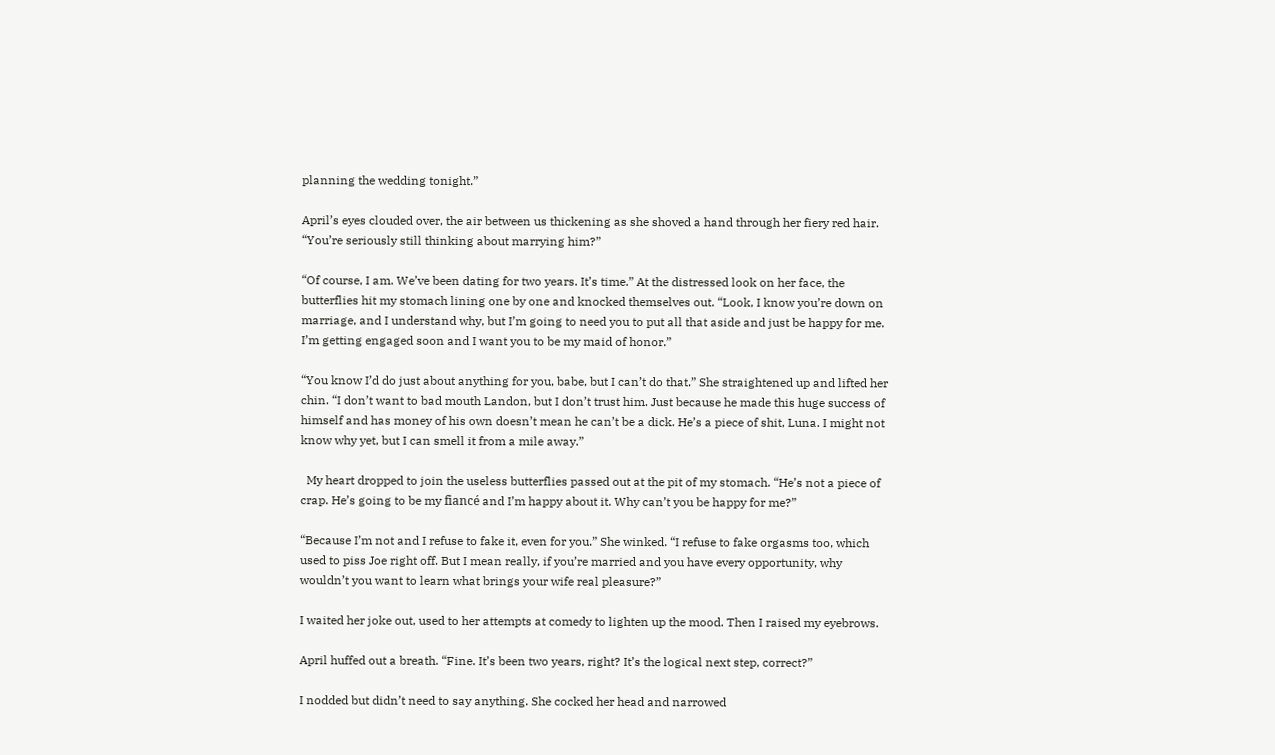planning the wedding tonight.”

April’s eyes clouded over, the air between us thickening as she shoved a hand through her fiery red hair. “You’re seriously still thinking about marrying him?”

“Of course, I am. We’ve been dating for two years. It’s time.” At the distressed look on her face, the butterflies hit my stomach lining one by one and knocked themselves out. “Look, I know you’re down on marriage, and I understand why, but I’m going to need you to put all that aside and just be happy for me. I’m getting engaged soon and I want you to be my maid of honor.”

“You know I’d do just about anything for you, babe, but I can’t do that.” She straightened up and lifted her chin. “I don’t want to bad mouth Landon, but I don’t trust him. Just because he made this huge success of himself and has money of his own doesn’t mean he can’t be a dick. He’s a piece of shit, Luna. I might not know why yet, but I can smell it from a mile away.”

  My heart dropped to join the useless butterflies passed out at the pit of my stomach. “He’s not a piece of crap. He’s going to be my fiancé and I’m happy about it. Why can’t you be happy for me?”

“Because I’m not and I refuse to fake it, even for you.” She winked. “I refuse to fake orgasms too, which used to piss Joe right off. But I mean really, if you’re married and you have every opportunity, why wouldn’t you want to learn what brings your wife real pleasure?”

I waited her joke out, used to her attempts at comedy to lighten up the mood. Then I raised my eyebrows.

April huffed out a breath. “Fine. It’s been two years, right? It’s the logical next step, correct?”

I nodded but didn’t need to say anything. She cocked her head and narrowed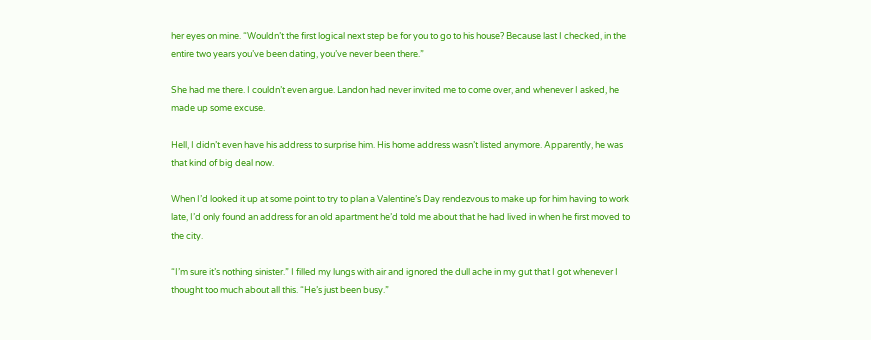her eyes on mine. “Wouldn’t the first logical next step be for you to go to his house? Because last I checked, in the entire two years you’ve been dating, you’ve never been there.”

She had me there. I couldn’t even argue. Landon had never invited me to come over, and whenever I asked, he made up some excuse.

Hell, I didn’t even have his address to surprise him. His home address wasn’t listed anymore. Apparently, he was that kind of big deal now.

When I’d looked it up at some point to try to plan a Valentine’s Day rendezvous to make up for him having to work late, I’d only found an address for an old apartment he’d told me about that he had lived in when he first moved to the city.

“I’m sure it’s nothing sinister.” I filled my lungs with air and ignored the dull ache in my gut that I got whenever I thought too much about all this. “He’s just been busy.”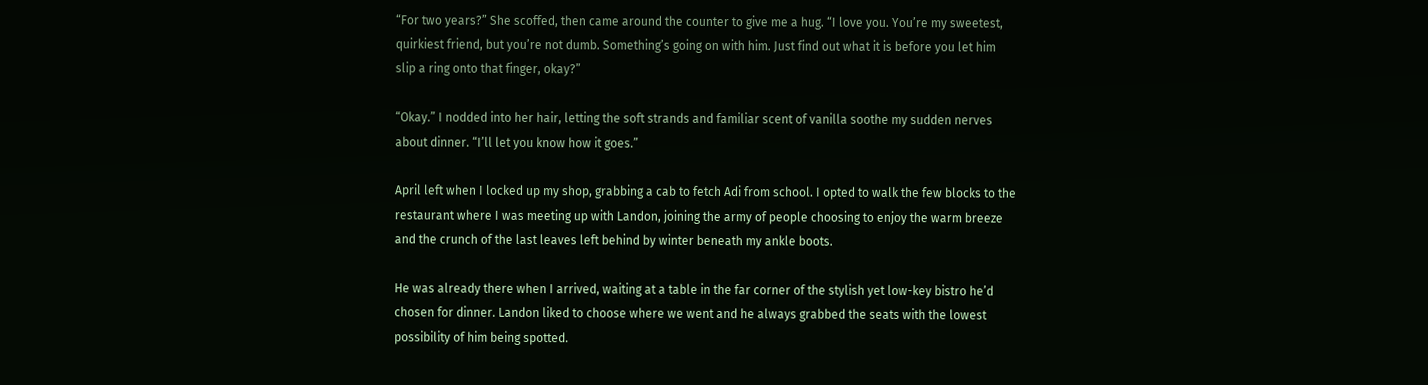“For two years?” She scoffed, then came around the counter to give me a hug. “I love you. You’re my sweetest, quirkiest friend, but you’re not dumb. Something’s going on with him. Just find out what it is before you let him slip a ring onto that finger, okay?”

“Okay.” I nodded into her hair, letting the soft strands and familiar scent of vanilla soothe my sudden nerves about dinner. “I’ll let you know how it goes.”

April left when I locked up my shop, grabbing a cab to fetch Adi from school. I opted to walk the few blocks to the restaurant where I was meeting up with Landon, joining the army of people choosing to enjoy the warm breeze and the crunch of the last leaves left behind by winter beneath my ankle boots.

He was already there when I arrived, waiting at a table in the far corner of the stylish yet low-key bistro he’d chosen for dinner. Landon liked to choose where we went and he always grabbed the seats with the lowest possibility of him being spotted.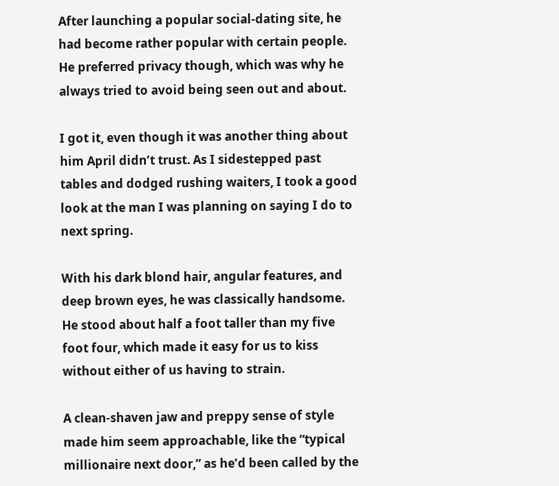After launching a popular social-dating site, he had become rather popular with certain people. He preferred privacy though, which was why he always tried to avoid being seen out and about.

I got it, even though it was another thing about him April didn’t trust. As I sidestepped past tables and dodged rushing waiters, I took a good look at the man I was planning on saying I do to next spring.

With his dark blond hair, angular features, and deep brown eyes, he was classically handsome. He stood about half a foot taller than my five foot four, which made it easy for us to kiss without either of us having to strain.

A clean-shaven jaw and preppy sense of style made him seem approachable, like the “typical millionaire next door,” as he’d been called by the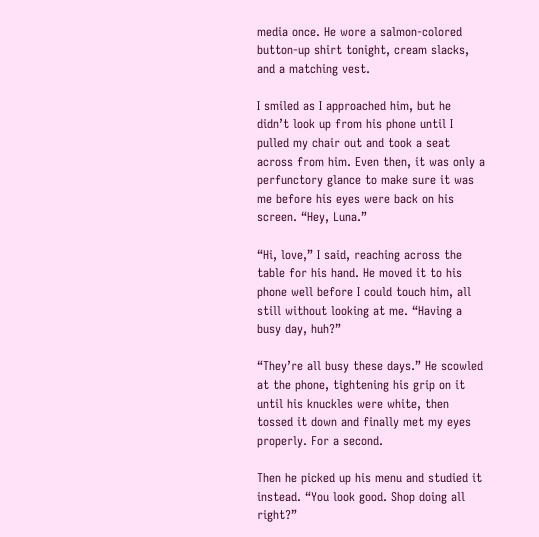media once. He wore a salmon-colored button-up shirt tonight, cream slacks, and a matching vest.

I smiled as I approached him, but he didn’t look up from his phone until I pulled my chair out and took a seat across from him. Even then, it was only a perfunctory glance to make sure it was me before his eyes were back on his screen. “Hey, Luna.”

“Hi, love,” I said, reaching across the table for his hand. He moved it to his phone well before I could touch him, all still without looking at me. “Having a busy day, huh?”

“They’re all busy these days.” He scowled at the phone, tightening his grip on it until his knuckles were white, then tossed it down and finally met my eyes properly. For a second.

Then he picked up his menu and studied it instead. “You look good. Shop doing all right?”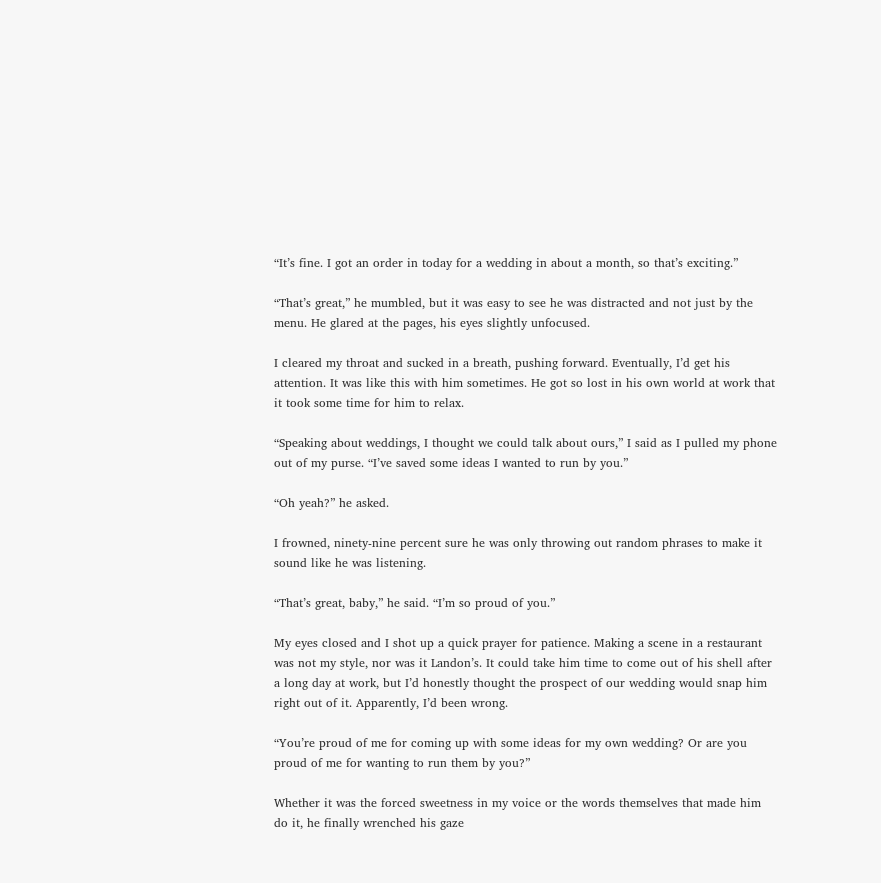“It’s fine. I got an order in today for a wedding in about a month, so that’s exciting.”

“That’s great,” he mumbled, but it was easy to see he was distracted and not just by the menu. He glared at the pages, his eyes slightly unfocused.

I cleared my throat and sucked in a breath, pushing forward. Eventually, I’d get his attention. It was like this with him sometimes. He got so lost in his own world at work that it took some time for him to relax.

“Speaking about weddings, I thought we could talk about ours,” I said as I pulled my phone out of my purse. “I’ve saved some ideas I wanted to run by you.”

“Oh yeah?” he asked.

I frowned, ninety-nine percent sure he was only throwing out random phrases to make it sound like he was listening.

“That’s great, baby,” he said. “I’m so proud of you.”

My eyes closed and I shot up a quick prayer for patience. Making a scene in a restaurant was not my style, nor was it Landon’s. It could take him time to come out of his shell after a long day at work, but I’d honestly thought the prospect of our wedding would snap him right out of it. Apparently, I’d been wrong.

“You’re proud of me for coming up with some ideas for my own wedding? Or are you proud of me for wanting to run them by you?”

Whether it was the forced sweetness in my voice or the words themselves that made him do it, he finally wrenched his gaze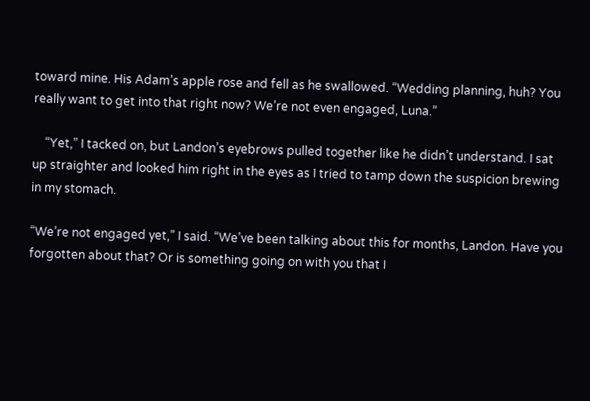toward mine. His Adam’s apple rose and fell as he swallowed. “Wedding planning, huh? You really want to get into that right now? We’re not even engaged, Luna.”

    “Yet,” I tacked on, but Landon’s eyebrows pulled together like he didn’t understand. I sat up straighter and looked him right in the eyes as I tried to tamp down the suspicion brewing in my stomach.

“We’re not engaged yet,” I said. “We’ve been talking about this for months, Landon. Have you forgotten about that? Or is something going on with you that I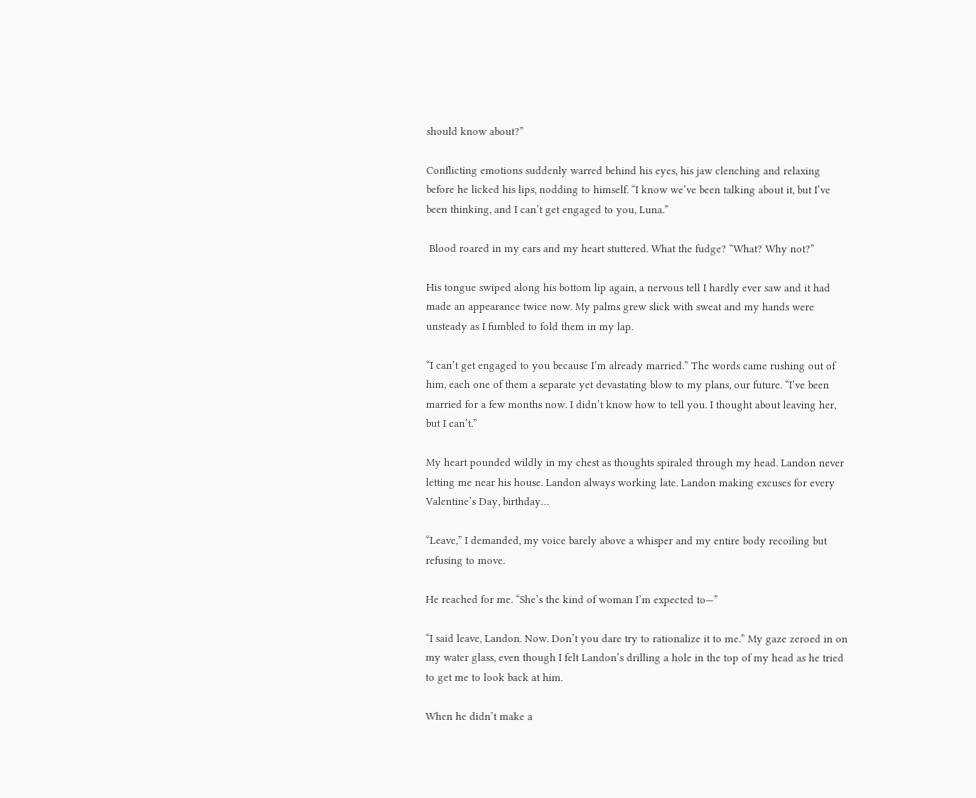should know about?”

Conflicting emotions suddenly warred behind his eyes, his jaw clenching and relaxing before he licked his lips, nodding to himself. “I know we’ve been talking about it, but I’ve been thinking, and I can’t get engaged to you, Luna.”

 Blood roared in my ears and my heart stuttered. What the fudge? “What? Why not?”

His tongue swiped along his bottom lip again, a nervous tell I hardly ever saw and it had made an appearance twice now. My palms grew slick with sweat and my hands were unsteady as I fumbled to fold them in my lap.

“I can’t get engaged to you because I’m already married.” The words came rushing out of him, each one of them a separate yet devastating blow to my plans, our future. “I’ve been married for a few months now. I didn’t know how to tell you. I thought about leaving her, but I can’t.”

My heart pounded wildly in my chest as thoughts spiraled through my head. Landon never letting me near his house. Landon always working late. Landon making excuses for every Valentine’s Day, birthday…

“Leave,” I demanded, my voice barely above a whisper and my entire body recoiling but refusing to move.

He reached for me. “She’s the kind of woman I’m expected to—”

“I said leave, Landon. Now. Don’t you dare try to rationalize it to me.” My gaze zeroed in on my water glass, even though I felt Landon’s drilling a hole in the top of my head as he tried to get me to look back at him.

When he didn’t make a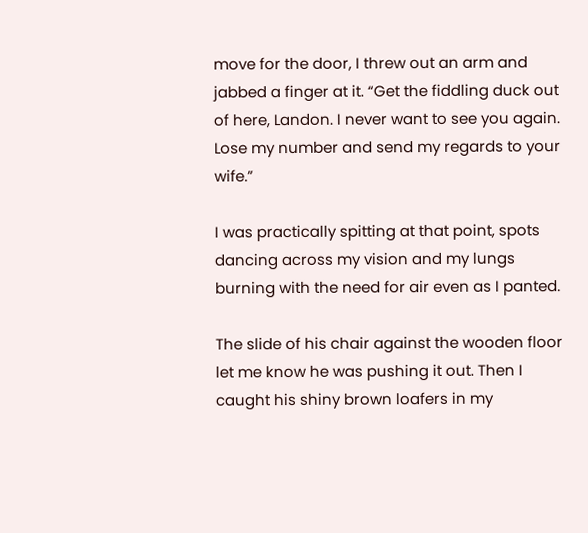move for the door, I threw out an arm and jabbed a finger at it. “Get the fiddling duck out of here, Landon. I never want to see you again. Lose my number and send my regards to your wife.”

I was practically spitting at that point, spots dancing across my vision and my lungs burning with the need for air even as I panted.

The slide of his chair against the wooden floor let me know he was pushing it out. Then I caught his shiny brown loafers in my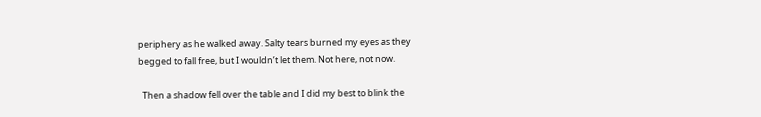periphery as he walked away. Salty tears burned my eyes as they begged to fall free, but I wouldn’t let them. Not here, not now.

  Then a shadow fell over the table and I did my best to blink the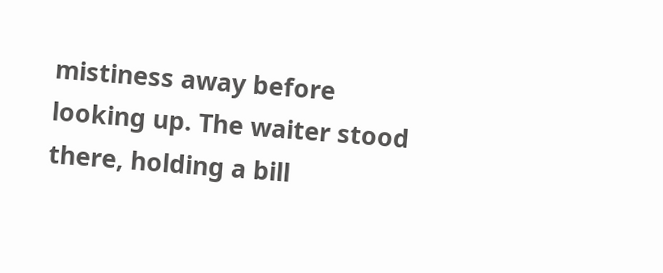mistiness away before looking up. The waiter stood there, holding a bill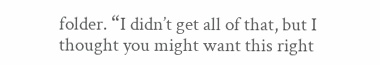folder. “I didn’t get all of that, but I thought you might want this right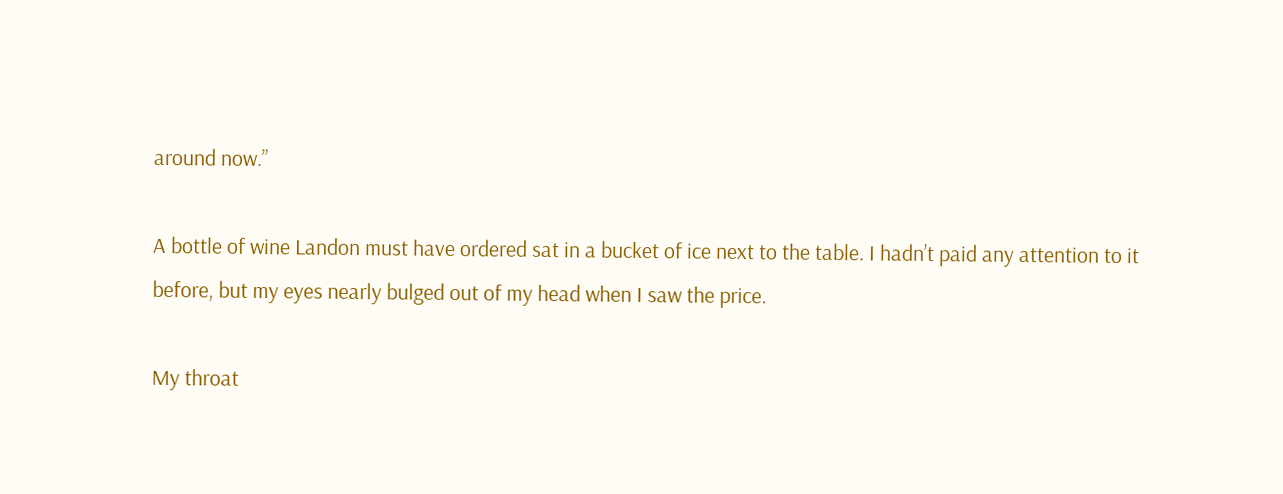around now.”

A bottle of wine Landon must have ordered sat in a bucket of ice next to the table. I hadn’t paid any attention to it before, but my eyes nearly bulged out of my head when I saw the price.

My throat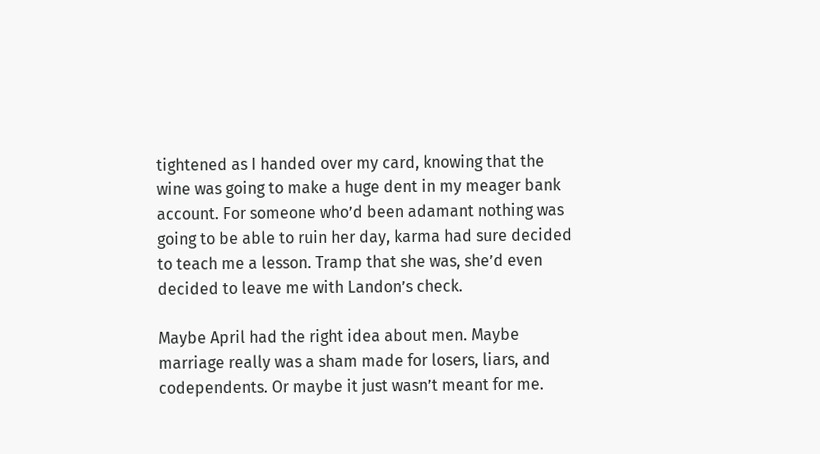tightened as I handed over my card, knowing that the wine was going to make a huge dent in my meager bank account. For someone who’d been adamant nothing was going to be able to ruin her day, karma had sure decided to teach me a lesson. Tramp that she was, she’d even decided to leave me with Landon’s check.

Maybe April had the right idea about men. Maybe marriage really was a sham made for losers, liars, and codependents. Or maybe it just wasn’t meant for me.